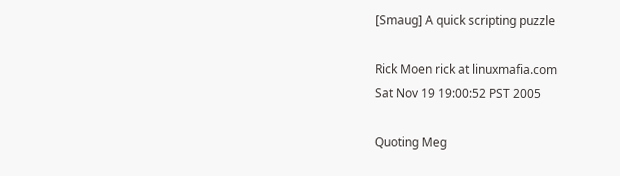[Smaug] A quick scripting puzzle

Rick Moen rick at linuxmafia.com
Sat Nov 19 19:00:52 PST 2005

Quoting Meg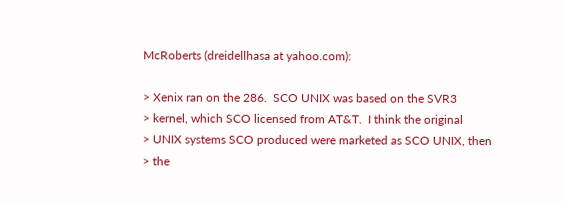McRoberts (dreidellhasa at yahoo.com):

> Xenix ran on the 286.  SCO UNIX was based on the SVR3
> kernel, which SCO licensed from AT&T.  I think the original
> UNIX systems SCO produced were marketed as SCO UNIX, then
> the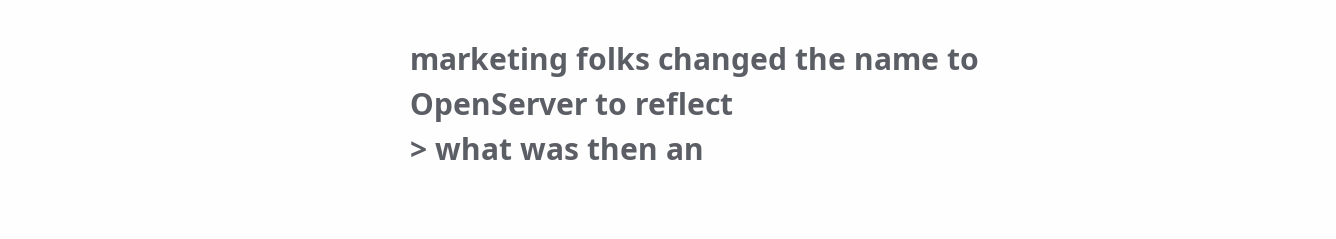marketing folks changed the name to OpenServer to reflect
> what was then an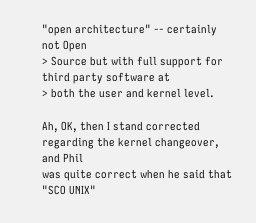"open architecture" -- certainly not Open
> Source but with full support for third party software at
> both the user and kernel level.

Ah, OK, then I stand corrected regarding the kernel changeover, and Phil
was quite correct when he said that "SCO UNIX"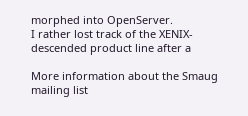morphed into OpenServer.
I rather lost track of the XENIX-descended product line after a

More information about the Smaug mailing list